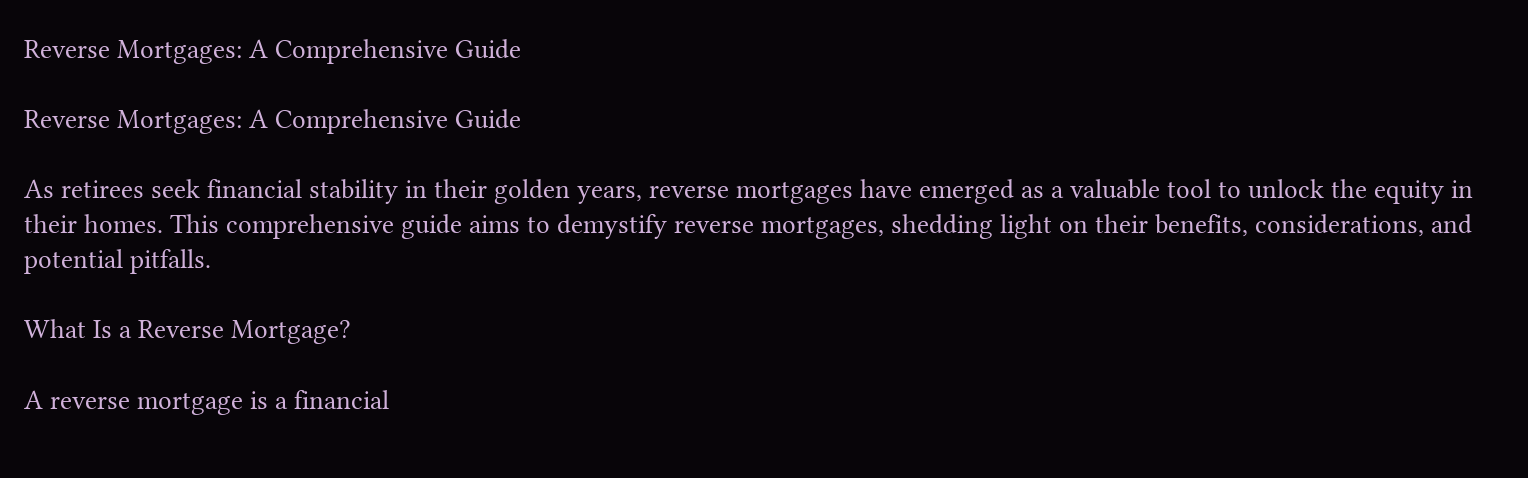Reverse Mortgages: A Comprehensive Guide

Reverse Mortgages: A Comprehensive Guide

As retirees seek financial stability in their golden years, reverse mortgages have emerged as a valuable tool to unlock the equity in their homes. This comprehensive guide aims to demystify reverse mortgages, shedding light on their benefits, considerations, and potential pitfalls.

What Is a Reverse Mortgage?

A reverse mortgage is a financial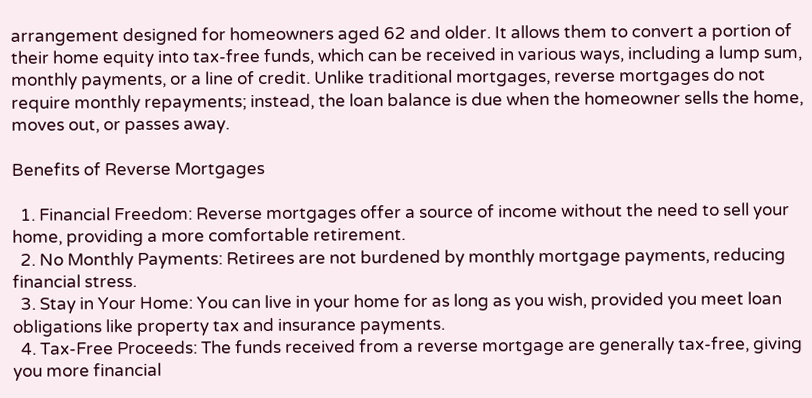arrangement designed for homeowners aged 62 and older. It allows them to convert a portion of their home equity into tax-free funds, which can be received in various ways, including a lump sum, monthly payments, or a line of credit. Unlike traditional mortgages, reverse mortgages do not require monthly repayments; instead, the loan balance is due when the homeowner sells the home, moves out, or passes away.

Benefits of Reverse Mortgages

  1. Financial Freedom: Reverse mortgages offer a source of income without the need to sell your home, providing a more comfortable retirement.
  2. No Monthly Payments: Retirees are not burdened by monthly mortgage payments, reducing financial stress.
  3. Stay in Your Home: You can live in your home for as long as you wish, provided you meet loan obligations like property tax and insurance payments.
  4. Tax-Free Proceeds: The funds received from a reverse mortgage are generally tax-free, giving you more financial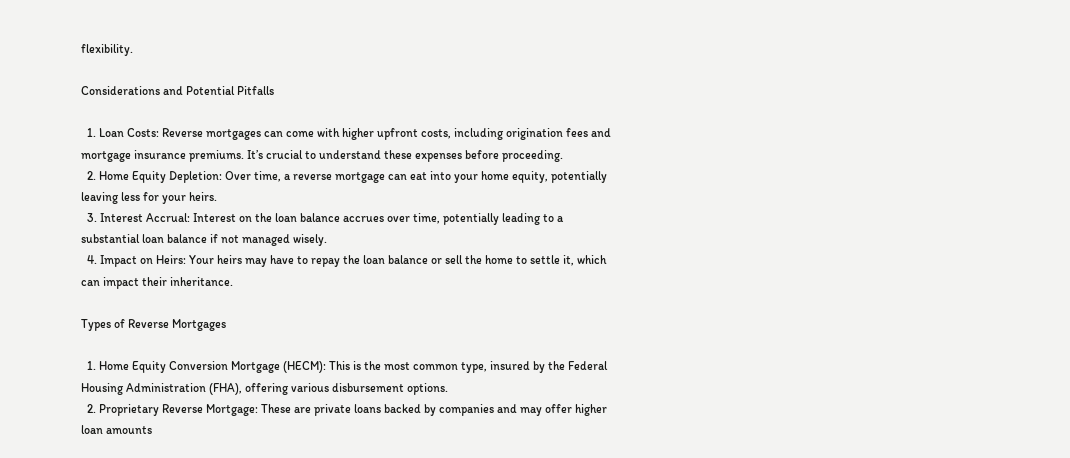flexibility.

Considerations and Potential Pitfalls

  1. Loan Costs: Reverse mortgages can come with higher upfront costs, including origination fees and mortgage insurance premiums. It’s crucial to understand these expenses before proceeding.
  2. Home Equity Depletion: Over time, a reverse mortgage can eat into your home equity, potentially leaving less for your heirs.
  3. Interest Accrual: Interest on the loan balance accrues over time, potentially leading to a substantial loan balance if not managed wisely.
  4. Impact on Heirs: Your heirs may have to repay the loan balance or sell the home to settle it, which can impact their inheritance.

Types of Reverse Mortgages

  1. Home Equity Conversion Mortgage (HECM): This is the most common type, insured by the Federal Housing Administration (FHA), offering various disbursement options.
  2. Proprietary Reverse Mortgage: These are private loans backed by companies and may offer higher loan amounts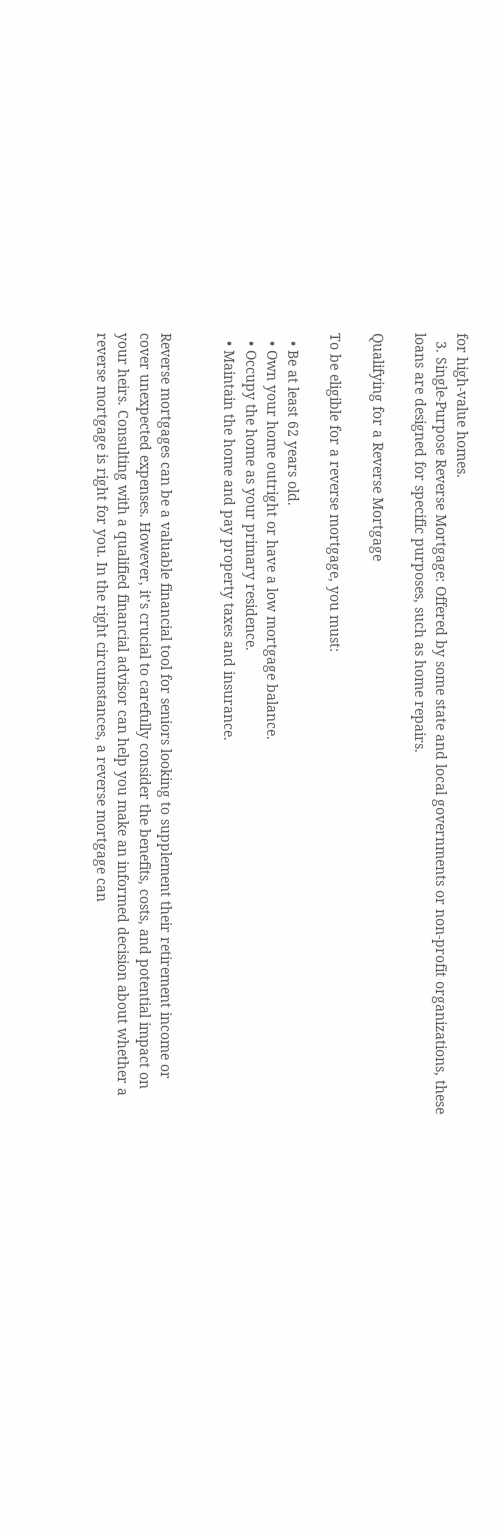for high-value homes.
  3. Single-Purpose Reverse Mortgage: Offered by some state and local governments or non-profit organizations, these loans are designed for specific purposes, such as home repairs.

Qualifying for a Reverse Mortgage

To be eligible for a reverse mortgage, you must:

  • Be at least 62 years old.
  • Own your home outright or have a low mortgage balance.
  • Occupy the home as your primary residence.
  • Maintain the home and pay property taxes and insurance.


Reverse mortgages can be a valuable financial tool for seniors looking to supplement their retirement income or cover unexpected expenses. However, it’s crucial to carefully consider the benefits, costs, and potential impact on your heirs. Consulting with a qualified financial advisor can help you make an informed decision about whether a reverse mortgage is right for you. In the right circumstances, a reverse mortgage can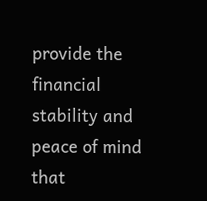provide the financial stability and peace of mind that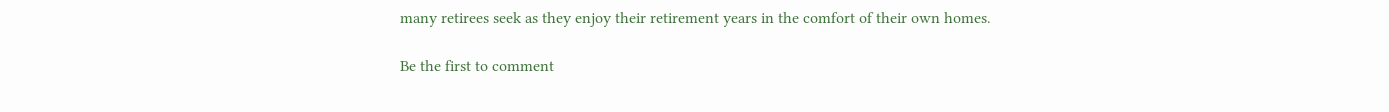many retirees seek as they enjoy their retirement years in the comfort of their own homes.

Be the first to comment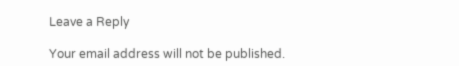Leave a Reply

Your email address will not be published.